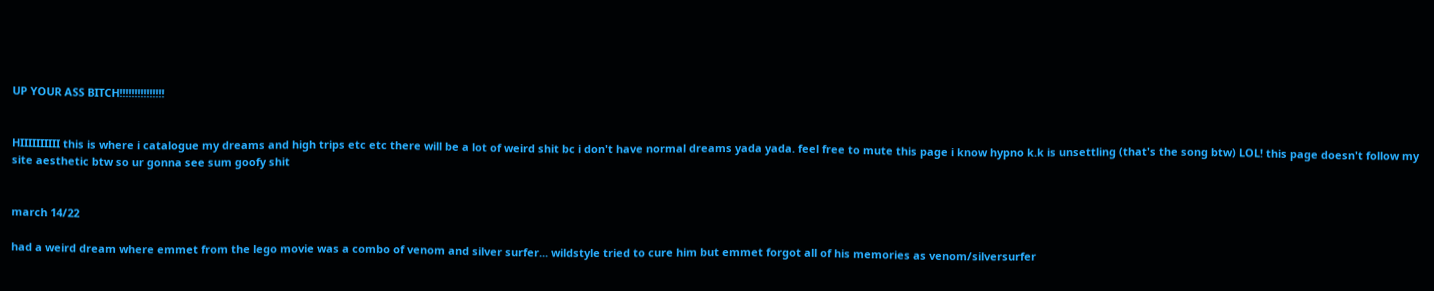UP YOUR ASS BITCH!!!!!!!!!!!!!!!


HIIIIIIIIII this is where i catalogue my dreams and high trips etc etc there will be a lot of weird shit bc i don't have normal dreams yada yada. feel free to mute this page i know hypno k.k is unsettling (that's the song btw) LOL! this page doesn't follow my site aesthetic btw so ur gonna see sum goofy shit


march 14/22

had a weird dream where emmet from the lego movie was a combo of venom and silver surfer... wildstyle tried to cure him but emmet forgot all of his memories as venom/silversurfer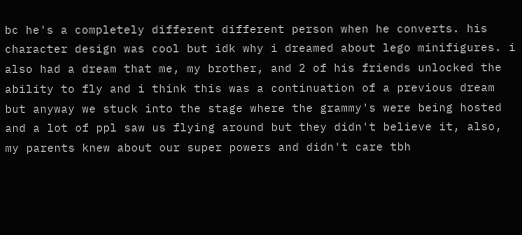bc he's a completely different different person when he converts. his character design was cool but idk why i dreamed about lego minifigures. i also had a dream that me, my brother, and 2 of his friends unlocked the ability to fly and i think this was a continuation of a previous dream but anyway we stuck into the stage where the grammy's were being hosted and a lot of ppl saw us flying around but they didn't believe it, also, my parents knew about our super powers and didn't care tbh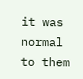it was normal to them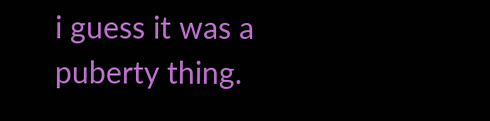i guess it was a puberty thing.